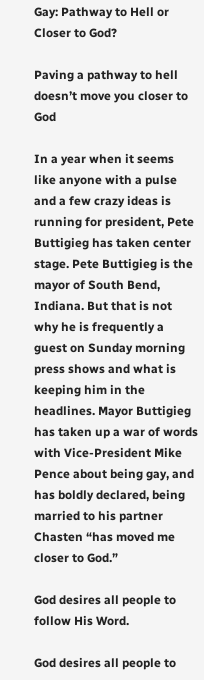Gay: Pathway to Hell or Closer to God?

Paving a pathway to hell doesn’t move you closer to God

In a year when it seems like anyone with a pulse and a few crazy ideas is running for president, Pete Buttigieg has taken center stage. Pete Buttigieg is the mayor of South Bend, Indiana. But that is not why he is frequently a guest on Sunday morning press shows and what is keeping him in the headlines. Mayor Buttigieg has taken up a war of words with Vice-President Mike Pence about being gay, and has boldly declared, being married to his partner Chasten “has moved me closer to God.”

God desires all people to follow His Word.

God desires all people to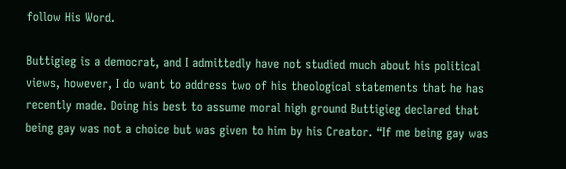follow His Word.

Buttigieg is a democrat, and I admittedly have not studied much about his political views, however, I do want to address two of his theological statements that he has recently made. Doing his best to assume moral high ground Buttigieg declared that being gay was not a choice but was given to him by his Creator. “If me being gay was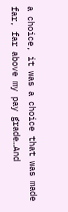a choice, it was a choice that was made far, far above my pay grade…And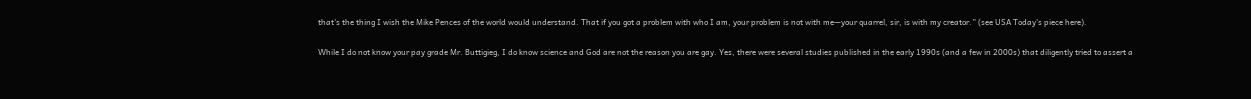that’s the thing I wish the Mike Pences of the world would understand. That if you got a problem with who I am, your problem is not with me—your quarrel, sir, is with my creator.” (see USA Today’s piece here).

While I do not know your pay grade Mr. Buttigieg, I do know science and God are not the reason you are gay. Yes, there were several studies published in the early 1990s (and a few in 2000s) that diligently tried to assert a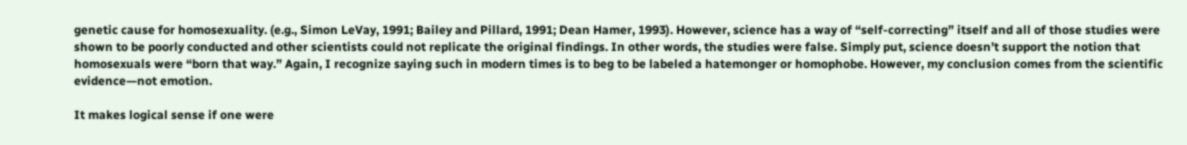genetic cause for homosexuality. (e.g., Simon LeVay, 1991; Bailey and Pillard, 1991; Dean Hamer, 1993). However, science has a way of “self-correcting” itself and all of those studies were shown to be poorly conducted and other scientists could not replicate the original findings. In other words, the studies were false. Simply put, science doesn’t support the notion that homosexuals were “born that way.” Again, I recognize saying such in modern times is to beg to be labeled a hatemonger or homophobe. However, my conclusion comes from the scientific evidence—not emotion.

It makes logical sense if one were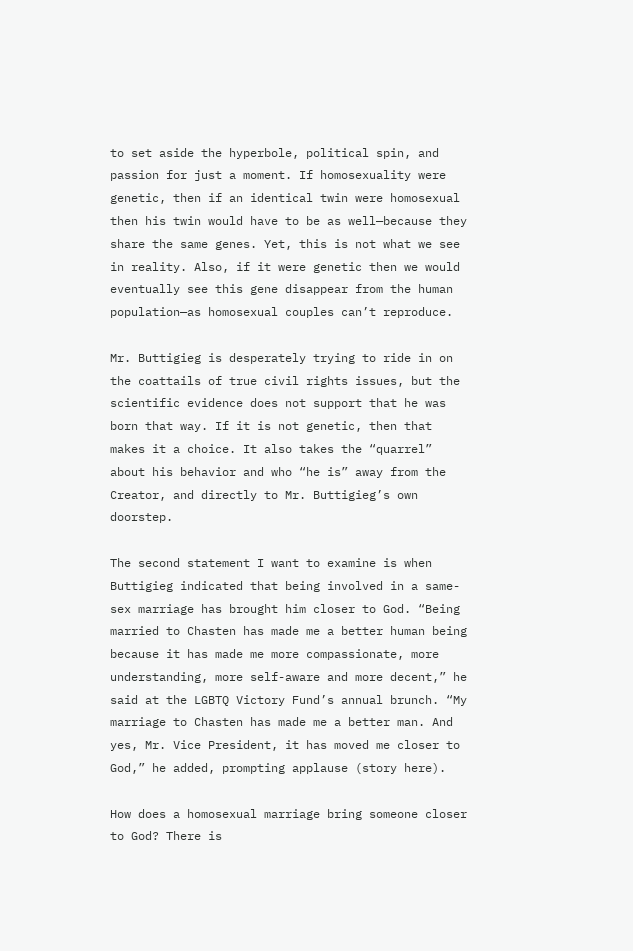to set aside the hyperbole, political spin, and passion for just a moment. If homosexuality were genetic, then if an identical twin were homosexual then his twin would have to be as well—because they share the same genes. Yet, this is not what we see in reality. Also, if it were genetic then we would eventually see this gene disappear from the human population—as homosexual couples can’t reproduce.

Mr. Buttigieg is desperately trying to ride in on the coattails of true civil rights issues, but the scientific evidence does not support that he was born that way. If it is not genetic, then that makes it a choice. It also takes the “quarrel” about his behavior and who “he is” away from the Creator, and directly to Mr. Buttigieg’s own doorstep.

The second statement I want to examine is when Buttigieg indicated that being involved in a same-sex marriage has brought him closer to God. “Being married to Chasten has made me a better human being because it has made me more compassionate, more understanding, more self-aware and more decent,” he said at the LGBTQ Victory Fund’s annual brunch. “My marriage to Chasten has made me a better man. And yes, Mr. Vice President, it has moved me closer to God,” he added, prompting applause (story here).

How does a homosexual marriage bring someone closer to God? There is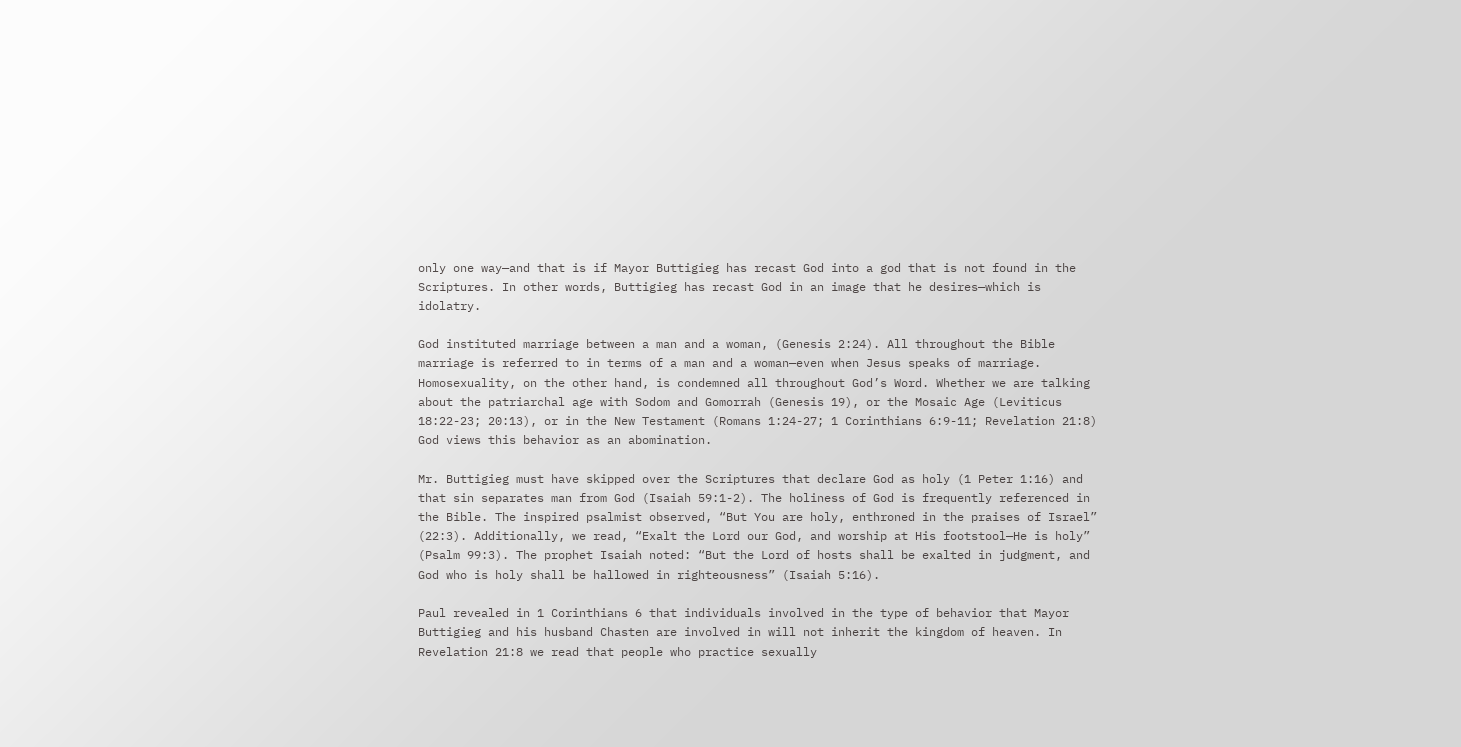only one way—and that is if Mayor Buttigieg has recast God into a god that is not found in the Scriptures. In other words, Buttigieg has recast God in an image that he desires—which is idolatry.

God instituted marriage between a man and a woman, (Genesis 2:24). All throughout the Bible marriage is referred to in terms of a man and a woman—even when Jesus speaks of marriage. Homosexuality, on the other hand, is condemned all throughout God’s Word. Whether we are talking about the patriarchal age with Sodom and Gomorrah (Genesis 19), or the Mosaic Age (Leviticus 18:22-23; 20:13), or in the New Testament (Romans 1:24-27; 1 Corinthians 6:9-11; Revelation 21:8) God views this behavior as an abomination.

Mr. Buttigieg must have skipped over the Scriptures that declare God as holy (1 Peter 1:16) and that sin separates man from God (Isaiah 59:1-2). The holiness of God is frequently referenced in the Bible. The inspired psalmist observed, “But You are holy, enthroned in the praises of Israel” (22:3). Additionally, we read, “Exalt the Lord our God, and worship at His footstool—He is holy” (Psalm 99:3). The prophet Isaiah noted: “But the Lord of hosts shall be exalted in judgment, and God who is holy shall be hallowed in righteousness” (Isaiah 5:16).

Paul revealed in 1 Corinthians 6 that individuals involved in the type of behavior that Mayor Buttigieg and his husband Chasten are involved in will not inherit the kingdom of heaven. In Revelation 21:8 we read that people who practice sexually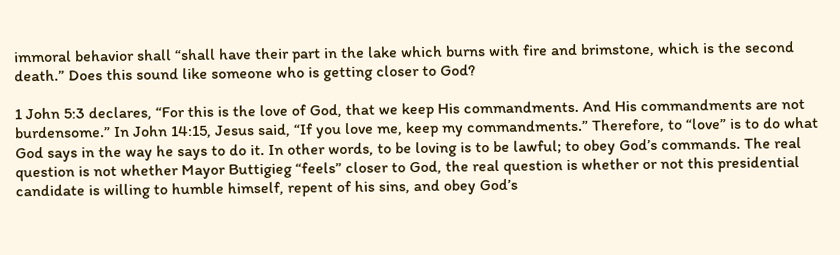immoral behavior shall “shall have their part in the lake which burns with fire and brimstone, which is the second death.” Does this sound like someone who is getting closer to God?

1 John 5:3 declares, “For this is the love of God, that we keep His commandments. And His commandments are not burdensome.” In John 14:15, Jesus said, “If you love me, keep my commandments.” Therefore, to “love” is to do what God says in the way he says to do it. In other words, to be loving is to be lawful; to obey God’s commands. The real question is not whether Mayor Buttigieg “feels” closer to God, the real question is whether or not this presidential candidate is willing to humble himself, repent of his sins, and obey God’s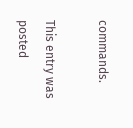commands.

This entry was posted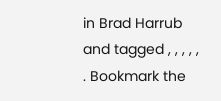in Brad Harrub and tagged , , , , , . Bookmark the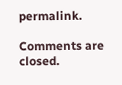permalink.

Comments are closed.